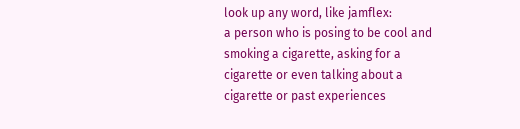look up any word, like jamflex:
a person who is posing to be cool and smoking a cigarette, asking for a cigarette or even talking about a cigarette or past experiences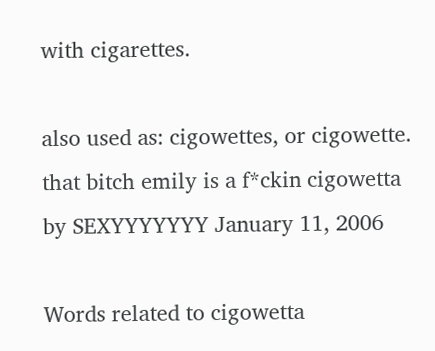with cigarettes.

also used as: cigowettes, or cigowette.
that bitch emily is a f*ckin cigowetta
by SEXYYYYYYY January 11, 2006

Words related to cigowetta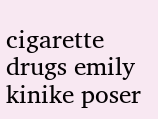cigarette drugs emily kinike poser